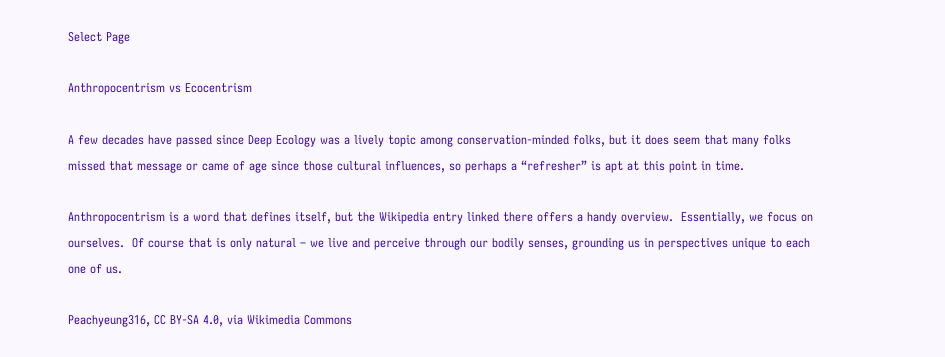Select Page

Anthropocentrism vs Ecocentrism

A few decades have passed since Deep Ecology was a lively topic among conservation-minded folks, but it does seem that many folks missed that message or came of age since those cultural influences, so perhaps a “refresher” is apt at this point in time.

Anthropocentrism is a word that defines itself, but the Wikipedia entry linked there offers a handy overview.  Essentially, we focus on ourselves.  Of course that is only natural – we live and perceive through our bodily senses, grounding us in perspectives unique to each one of us.

Peachyeung316, CC BY-SA 4.0, via Wikimedia Commons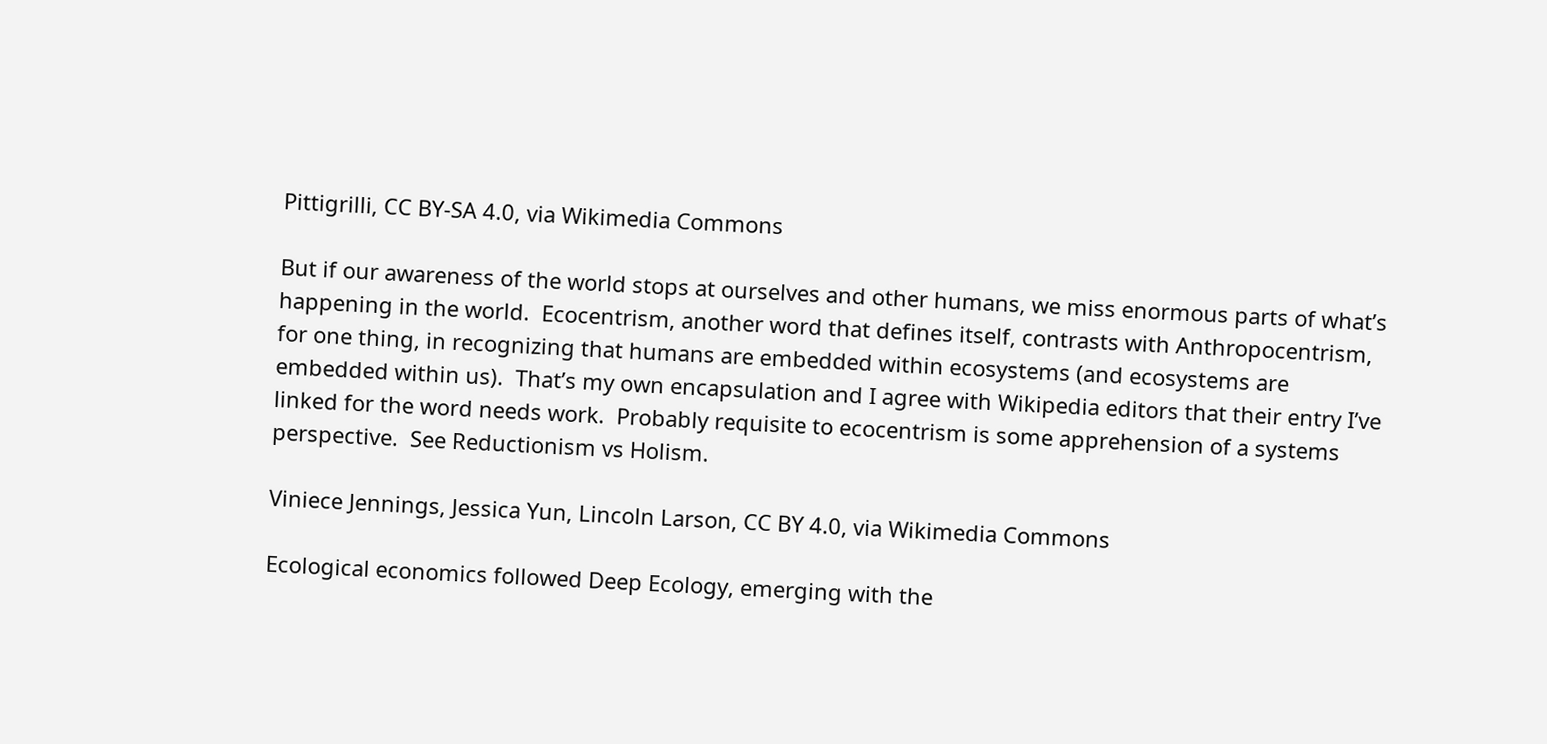Pittigrilli, CC BY-SA 4.0, via Wikimedia Commons

But if our awareness of the world stops at ourselves and other humans, we miss enormous parts of what’s happening in the world.  Ecocentrism, another word that defines itself, contrasts with Anthropocentrism, for one thing, in recognizing that humans are embedded within ecosystems (and ecosystems are embedded within us).  That’s my own encapsulation and I agree with Wikipedia editors that their entry I’ve linked for the word needs work.  Probably requisite to ecocentrism is some apprehension of a systems perspective.  See Reductionism vs Holism.

Viniece Jennings, Jessica Yun, Lincoln Larson, CC BY 4.0, via Wikimedia Commons

Ecological economics followed Deep Ecology, emerging with the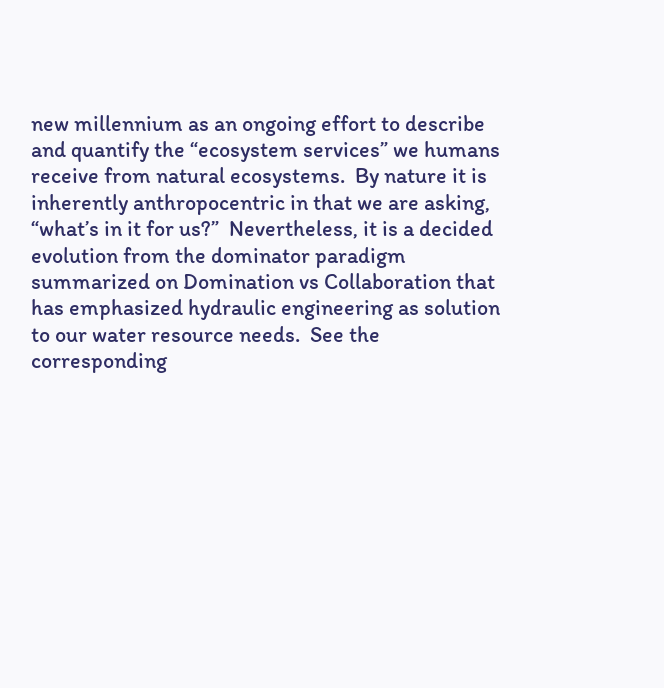new millennium as an ongoing effort to describe and quantify the “ecosystem services” we humans receive from natural ecosystems.  By nature it is inherently anthropocentric in that we are asking, “what’s in it for us?”  Nevertheless, it is a decided evolution from the dominator paradigm summarized on Domination vs Collaboration that has emphasized hydraulic engineering as solution to our water resource needs.  See the corresponding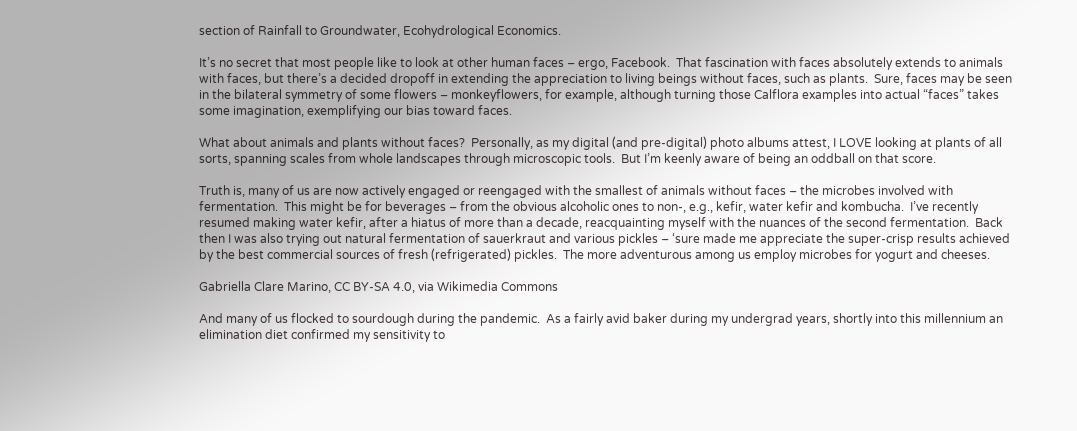section of Rainfall to Groundwater, Ecohydrological Economics.

It’s no secret that most people like to look at other human faces – ergo, Facebook.  That fascination with faces absolutely extends to animals with faces, but there’s a decided dropoff in extending the appreciation to living beings without faces, such as plants.  Sure, faces may be seen in the bilateral symmetry of some flowers – monkeyflowers, for example, although turning those Calflora examples into actual “faces” takes some imagination, exemplifying our bias toward faces.

What about animals and plants without faces?  Personally, as my digital (and pre-digital) photo albums attest, I LOVE looking at plants of all sorts, spanning scales from whole landscapes through microscopic tools.  But I’m keenly aware of being an oddball on that score.

Truth is, many of us are now actively engaged or reengaged with the smallest of animals without faces – the microbes involved with fermentation.  This might be for beverages – from the obvious alcoholic ones to non-, e.g., kefir, water kefir and kombucha.  I’ve recently resumed making water kefir, after a hiatus of more than a decade, reacquainting myself with the nuances of the second fermentation.  Back then I was also trying out natural fermentation of sauerkraut and various pickles – ‘sure made me appreciate the super-crisp results achieved by the best commercial sources of fresh (refrigerated) pickles.  The more adventurous among us employ microbes for yogurt and cheeses.

Gabriella Clare Marino, CC BY-SA 4.0, via Wikimedia Commons

And many of us flocked to sourdough during the pandemic.  As a fairly avid baker during my undergrad years, shortly into this millennium an elimination diet confirmed my sensitivity to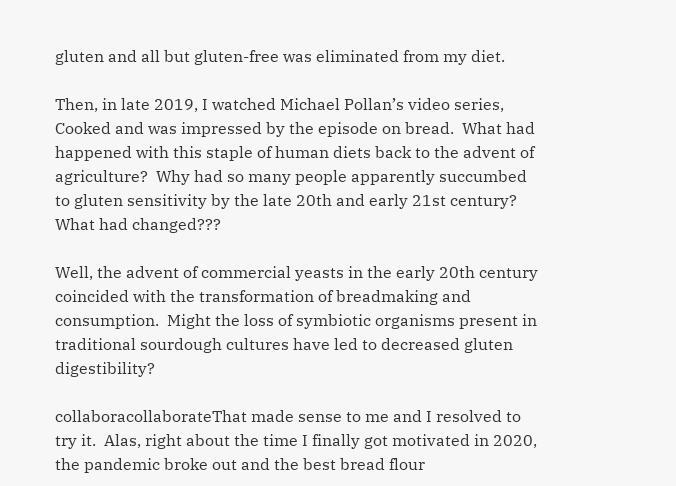gluten and all but gluten-free was eliminated from my diet.

Then, in late 2019, I watched Michael Pollan’s video series, Cooked and was impressed by the episode on bread.  What had happened with this staple of human diets back to the advent of agriculture?  Why had so many people apparently succumbed to gluten sensitivity by the late 20th and early 21st century?  What had changed???

Well, the advent of commercial yeasts in the early 20th century coincided with the transformation of breadmaking and consumption.  Might the loss of symbiotic organisms present in traditional sourdough cultures have led to decreased gluten digestibility?

collaboracollaborateThat made sense to me and I resolved to try it.  Alas, right about the time I finally got motivated in 2020, the pandemic broke out and the best bread flour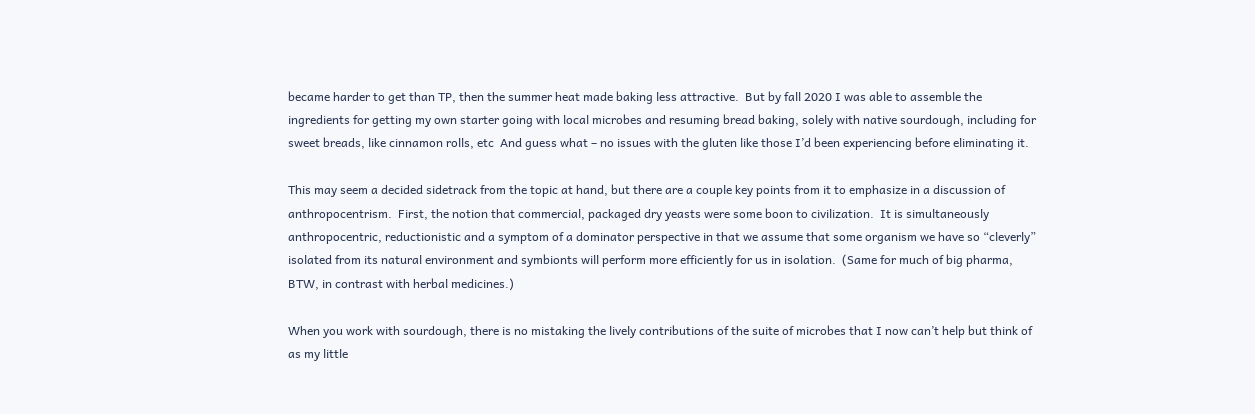became harder to get than TP, then the summer heat made baking less attractive.  But by fall 2020 I was able to assemble the ingredients for getting my own starter going with local microbes and resuming bread baking, solely with native sourdough, including for sweet breads, like cinnamon rolls, etc  And guess what – no issues with the gluten like those I’d been experiencing before eliminating it.

This may seem a decided sidetrack from the topic at hand, but there are a couple key points from it to emphasize in a discussion of anthropocentrism.  First, the notion that commercial, packaged dry yeasts were some boon to civilization.  It is simultaneously anthropocentric, reductionistic and a symptom of a dominator perspective in that we assume that some organism we have so “cleverly” isolated from its natural environment and symbionts will perform more efficiently for us in isolation.  (Same for much of big pharma, BTW, in contrast with herbal medicines.)

When you work with sourdough, there is no mistaking the lively contributions of the suite of microbes that I now can’t help but think of as my little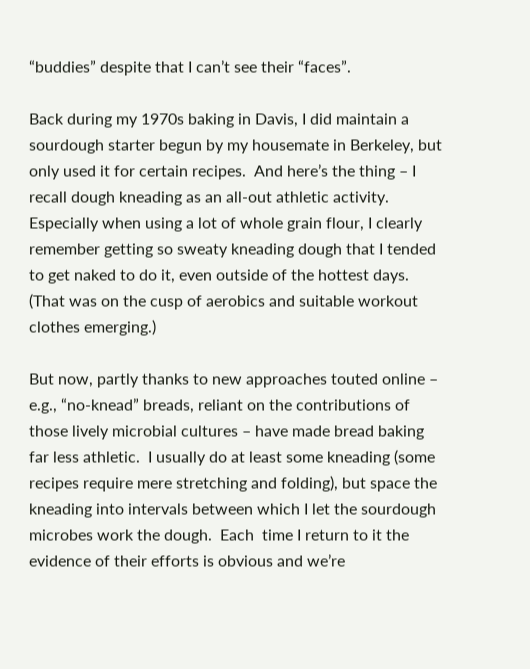“buddies” despite that I can’t see their “faces”.

Back during my 1970s baking in Davis, I did maintain a sourdough starter begun by my housemate in Berkeley, but only used it for certain recipes.  And here’s the thing – I recall dough kneading as an all-out athletic activity.  Especially when using a lot of whole grain flour, I clearly remember getting so sweaty kneading dough that I tended to get naked to do it, even outside of the hottest days.  (That was on the cusp of aerobics and suitable workout clothes emerging.)

But now, partly thanks to new approaches touted online – e.g., “no-knead” breads, reliant on the contributions of those lively microbial cultures – have made bread baking far less athletic.  I usually do at least some kneading (some recipes require mere stretching and folding), but space the kneading into intervals between which I let the sourdough microbes work the dough.  Each  time I return to it the evidence of their efforts is obvious and we’re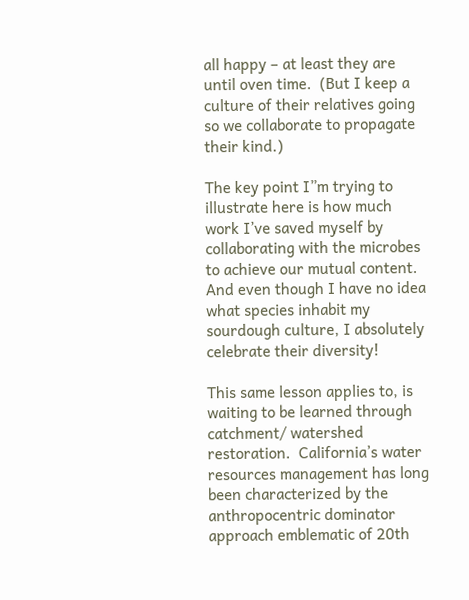all happy – at least they are until oven time.  (But I keep a culture of their relatives going so we collaborate to propagate their kind.)

The key point I”m trying to illustrate here is how much work I’ve saved myself by collaborating with the microbes to achieve our mutual content. And even though I have no idea what species inhabit my sourdough culture, I absolutely celebrate their diversity!

This same lesson applies to, is waiting to be learned through catchment/ watershed restoration.  California’s water resources management has long been characterized by the anthropocentric dominator approach emblematic of 20th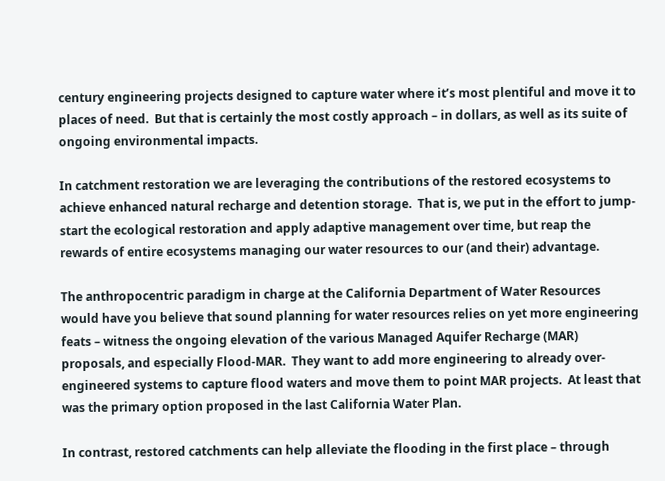century engineering projects designed to capture water where it’s most plentiful and move it to places of need.  But that is certainly the most costly approach – in dollars, as well as its suite of ongoing environmental impacts.

In catchment restoration we are leveraging the contributions of the restored ecosystems to achieve enhanced natural recharge and detention storage.  That is, we put in the effort to jump-start the ecological restoration and apply adaptive management over time, but reap the rewards of entire ecosystems managing our water resources to our (and their) advantage.

The anthropocentric paradigm in charge at the California Department of Water Resources would have you believe that sound planning for water resources relies on yet more engineering feats – witness the ongoing elevation of the various Managed Aquifer Recharge (MAR) proposals, and especially Flood-MAR.  They want to add more engineering to already over-engineered systems to capture flood waters and move them to point MAR projects.  At least that was the primary option proposed in the last California Water Plan.

In contrast, restored catchments can help alleviate the flooding in the first place – through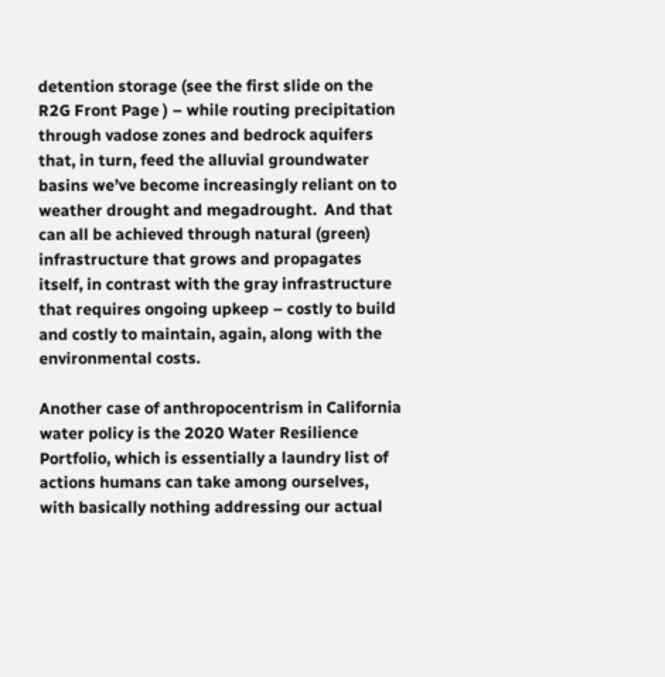detention storage (see the first slide on the R2G Front Page ) – while routing precipitation through vadose zones and bedrock aquifers that, in turn, feed the alluvial groundwater basins we’ve become increasingly reliant on to weather drought and megadrought.  And that can all be achieved through natural (green) infrastructure that grows and propagates itself, in contrast with the gray infrastructure that requires ongoing upkeep – costly to build and costly to maintain, again, along with the environmental costs.

Another case of anthropocentrism in California water policy is the 2020 Water Resilience Portfolio, which is essentially a laundry list of actions humans can take among ourselves, with basically nothing addressing our actual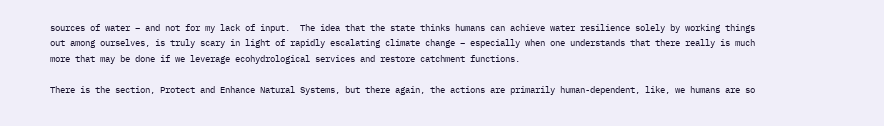sources of water – and not for my lack of input.  The idea that the state thinks humans can achieve water resilience solely by working things out among ourselves, is truly scary in light of rapidly escalating climate change – especially when one understands that there really is much more that may be done if we leverage ecohydrological services and restore catchment functions.

There is the section, Protect and Enhance Natural Systems, but there again, the actions are primarily human-dependent, like, we humans are so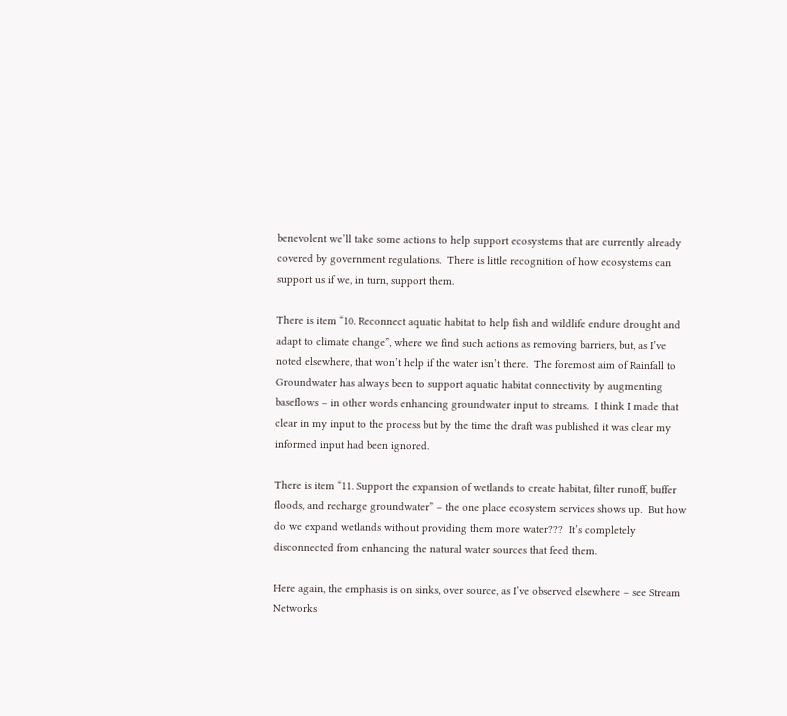benevolent we’ll take some actions to help support ecosystems that are currently already covered by government regulations.  There is little recognition of how ecosystems can support us if we, in turn, support them.

There is item “10. Reconnect aquatic habitat to help fish and wildlife endure drought and adapt to climate change”, where we find such actions as removing barriers, but, as I’ve noted elsewhere, that won’t help if the water isn’t there.  The foremost aim of Rainfall to Groundwater has always been to support aquatic habitat connectivity by augmenting baseflows – in other words enhancing groundwater input to streams.  I think I made that clear in my input to the process but by the time the draft was published it was clear my informed input had been ignored.

There is item “11. Support the expansion of wetlands to create habitat, filter runoff, buffer floods, and recharge groundwater” – the one place ecosystem services shows up.  But how do we expand wetlands without providing them more water???  It’s completely disconnected from enhancing the natural water sources that feed them.

Here again, the emphasis is on sinks, over source, as I’ve observed elsewhere – see Stream Networks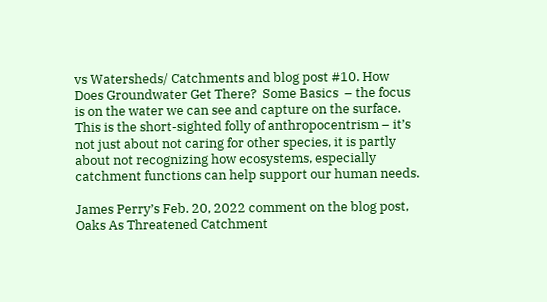vs Watersheds/ Catchments and blog post #10. How Does Groundwater Get There?  Some Basics  – the focus is on the water we can see and capture on the surface.  This is the short-sighted folly of anthropocentrism – it’s not just about not caring for other species, it is partly about not recognizing how ecosystems, especially catchment functions can help support our human needs.

James Perry’s Feb. 20, 2022 comment on the blog post, Oaks As Threatened Catchment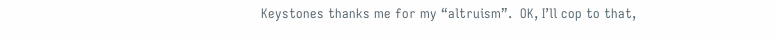Keystones thanks me for my “altruism”.  OK, I’ll cop to that,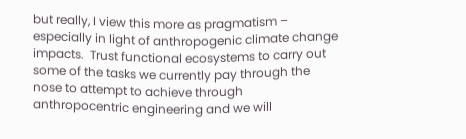but really, I view this more as pragmatism – especially in light of anthropogenic climate change impacts.  Trust functional ecosystems to carry out some of the tasks we currently pay through the nose to attempt to achieve through anthropocentric engineering and we will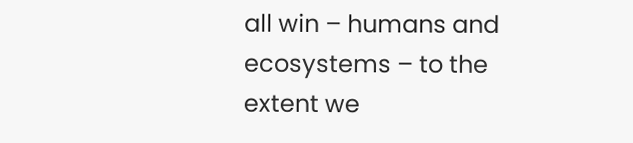all win – humans and ecosystems – to the extent we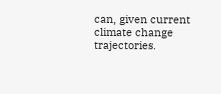can, given current climate change trajectories.